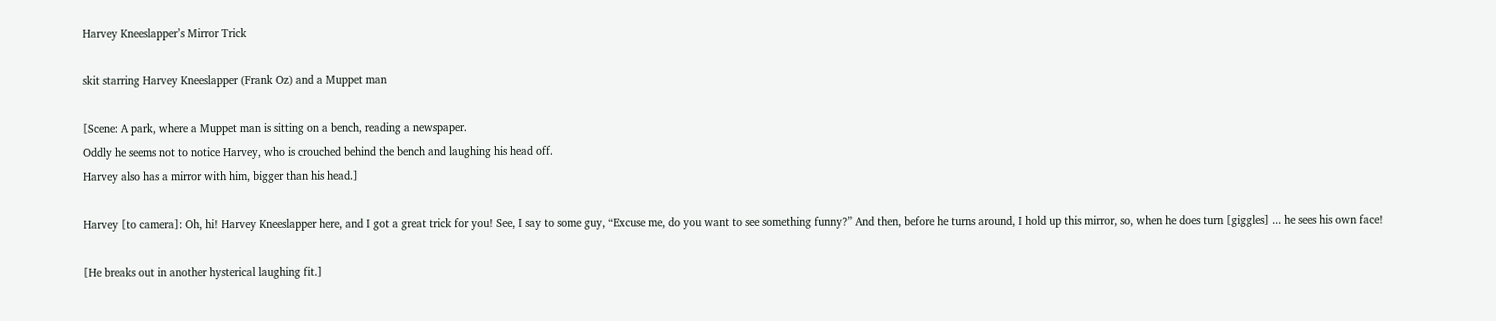Harvey Kneeslapper’s Mirror Trick

skit starring Harvey Kneeslapper (Frank Oz) and a Muppet man

[Scene: A park, where a Muppet man is sitting on a bench, reading a newspaper.
Oddly he seems not to notice Harvey, who is crouched behind the bench and laughing his head off.
Harvey also has a mirror with him, bigger than his head.]

Harvey [to camera]: Oh, hi! Harvey Kneeslapper here, and I got a great trick for you! See, I say to some guy, “Excuse me, do you want to see something funny?” And then, before he turns around, I hold up this mirror, so, when he does turn [giggles] ... he sees his own face!

[He breaks out in another hysterical laughing fit.]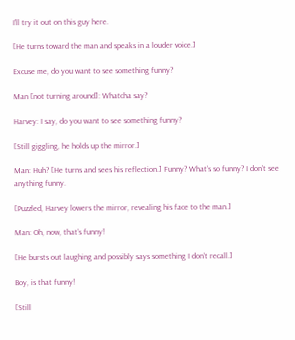I’ll try it out on this guy here.

[He turns toward the man and speaks in a louder voice.]

Excuse me, do you want to see something funny?

Man [not turning around]: Whatcha say?

Harvey: I say, do you want to see something funny?

[Still giggling, he holds up the mirror.]

Man: Huh? [He turns and sees his reflection.] Funny? What’s so funny? I don’t see anything funny.

[Puzzled, Harvey lowers the mirror, revealing his face to the man.]

Man: Oh, now, that’s funny!

[He bursts out laughing and possibly says something I don’t recall.]

Boy, is that funny!

[Still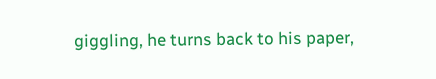giggling, he turns back to his paper,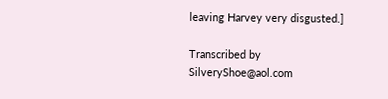leaving Harvey very disgusted.]

Transcribed by SilveryShoe@aol.com